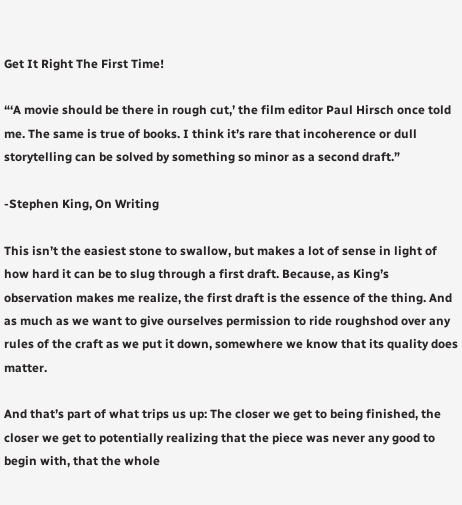Get It Right The First Time!

“‘A movie should be there in rough cut,’ the film editor Paul Hirsch once told me. The same is true of books. I think it’s rare that incoherence or dull storytelling can be solved by something so minor as a second draft.”

-Stephen King, On Writing

This isn’t the easiest stone to swallow, but makes a lot of sense in light of how hard it can be to slug through a first draft. Because, as King’s observation makes me realize, the first draft is the essence of the thing. And as much as we want to give ourselves permission to ride roughshod over any rules of the craft as we put it down, somewhere we know that its quality does matter.

And that’s part of what trips us up: The closer we get to being finished, the closer we get to potentially realizing that the piece was never any good to begin with, that the whole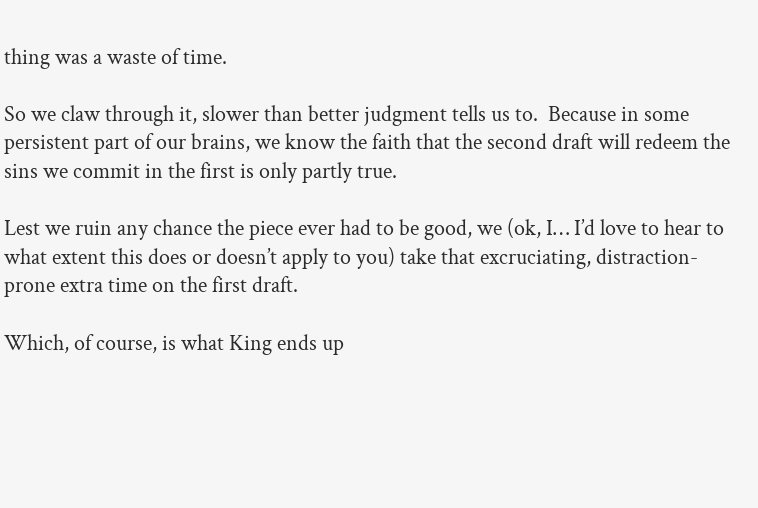thing was a waste of time.

So we claw through it, slower than better judgment tells us to.  Because in some persistent part of our brains, we know the faith that the second draft will redeem the sins we commit in the first is only partly true.

Lest we ruin any chance the piece ever had to be good, we (ok, I… I’d love to hear to what extent this does or doesn’t apply to you) take that excruciating, distraction-prone extra time on the first draft.

Which, of course, is what King ends up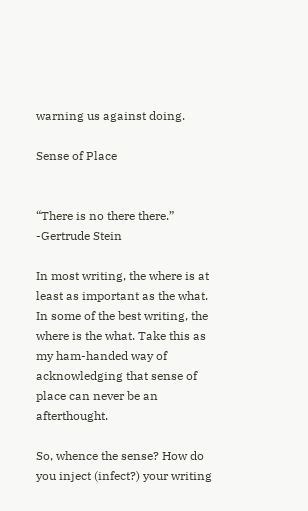warning us against doing.

Sense of Place


“There is no there there.”  -Gertrude Stein

In most writing, the where is at least as important as the what. In some of the best writing, the where is the what. Take this as my ham-handed way of acknowledging that sense of place can never be an afterthought.

So, whence the sense? How do you inject (infect?) your writing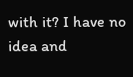with it? I have no idea and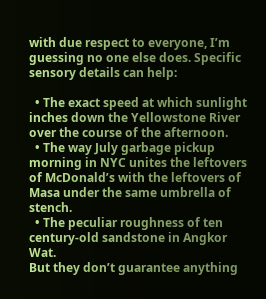with due respect to everyone, I’m guessing no one else does. Specific sensory details can help:

  • The exact speed at which sunlight inches down the Yellowstone River over the course of the afternoon.
  • The way July garbage pickup morning in NYC unites the leftovers of McDonald’s with the leftovers of Masa under the same umbrella of stench.
  • The peculiar roughness of ten century-old sandstone in Angkor Wat.
But they don’t guarantee anything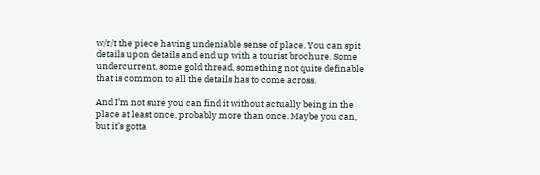w/r/t the piece having undeniable sense of place. You can spit details upon details and end up with a tourist brochure. Some undercurrent, some gold thread, something not quite definable that is common to all the details has to come across.

And I’m not sure you can find it without actually being in the place at least once, probably more than once. Maybe you can, but it’s gotta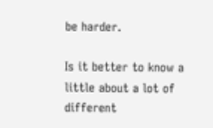be harder.

Is it better to know a little about a lot of different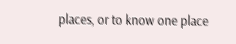places, or to know one place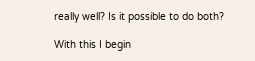really well? Is it possible to do both?

With this I begin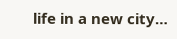life in a new city…